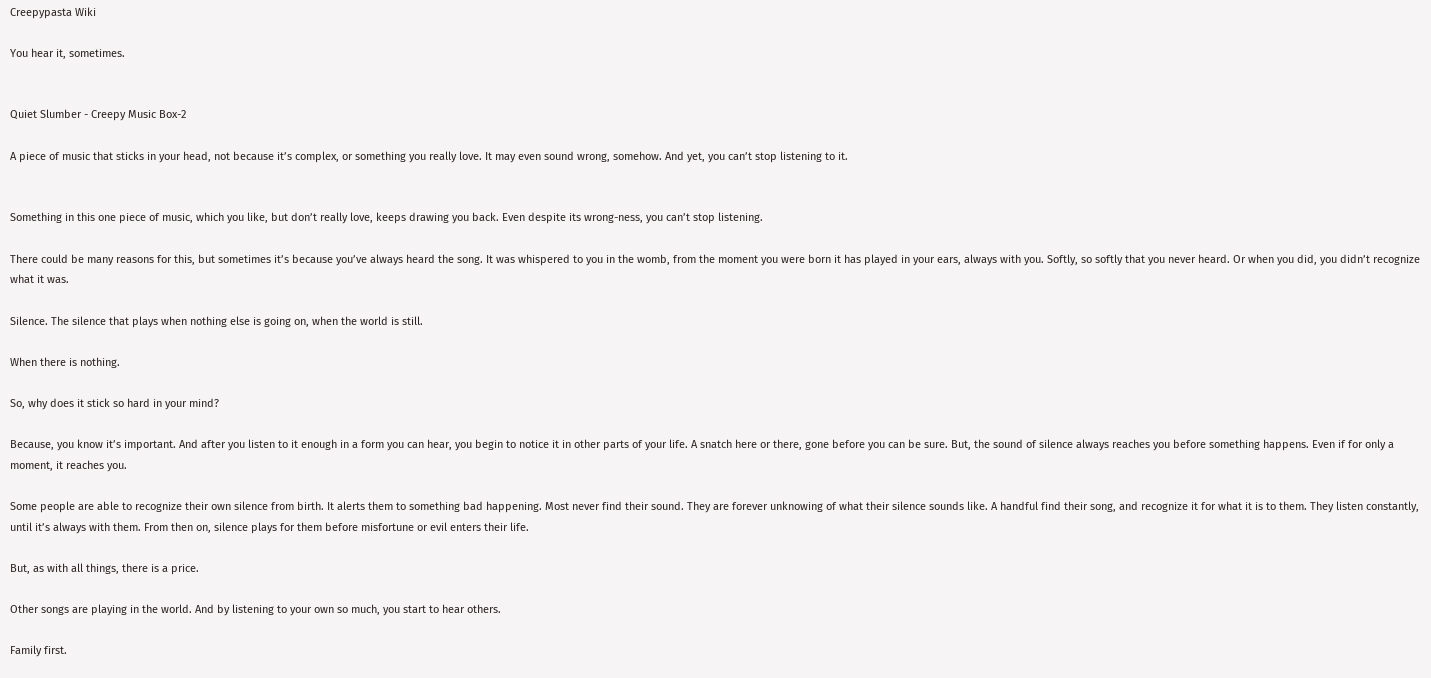Creepypasta Wiki

You hear it, sometimes.


Quiet Slumber - Creepy Music Box-2

A piece of music that sticks in your head, not because it’s complex, or something you really love. It may even sound wrong, somehow. And yet, you can’t stop listening to it.


Something in this one piece of music, which you like, but don’t really love, keeps drawing you back. Even despite its wrong-ness, you can’t stop listening.

There could be many reasons for this, but sometimes it’s because you’ve always heard the song. It was whispered to you in the womb, from the moment you were born it has played in your ears, always with you. Softly, so softly that you never heard. Or when you did, you didn’t recognize what it was.

Silence. The silence that plays when nothing else is going on, when the world is still.

When there is nothing.

So, why does it stick so hard in your mind?

Because, you know it’s important. And after you listen to it enough in a form you can hear, you begin to notice it in other parts of your life. A snatch here or there, gone before you can be sure. But, the sound of silence always reaches you before something happens. Even if for only a moment, it reaches you.

Some people are able to recognize their own silence from birth. It alerts them to something bad happening. Most never find their sound. They are forever unknowing of what their silence sounds like. A handful find their song, and recognize it for what it is to them. They listen constantly, until it’s always with them. From then on, silence plays for them before misfortune or evil enters their life.

But, as with all things, there is a price.

Other songs are playing in the world. And by listening to your own so much, you start to hear others.

Family first.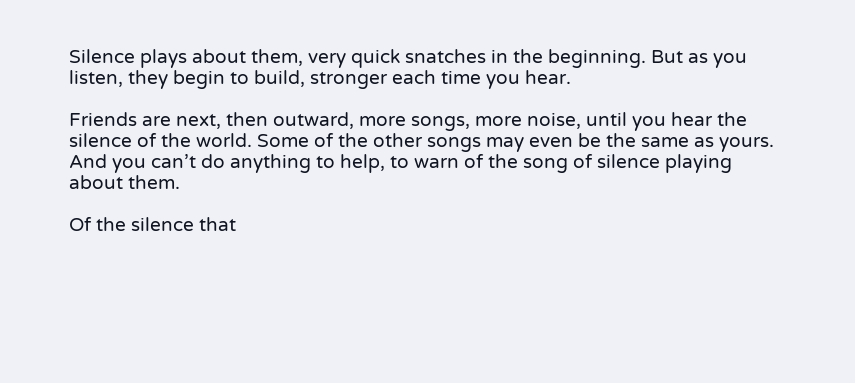Silence plays about them, very quick snatches in the beginning. But as you listen, they begin to build, stronger each time you hear.

Friends are next, then outward, more songs, more noise, until you hear the silence of the world. Some of the other songs may even be the same as yours. And you can’t do anything to help, to warn of the song of silence playing about them.

Of the silence that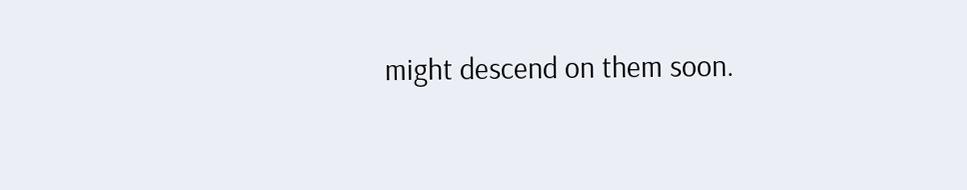might descend on them soon.